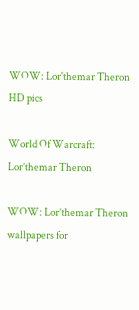WOW: Lor'themar Theron HD pics

World Of Warcraft: Lor’themar Theron

WOW: Lor’themar Theron wallpapers for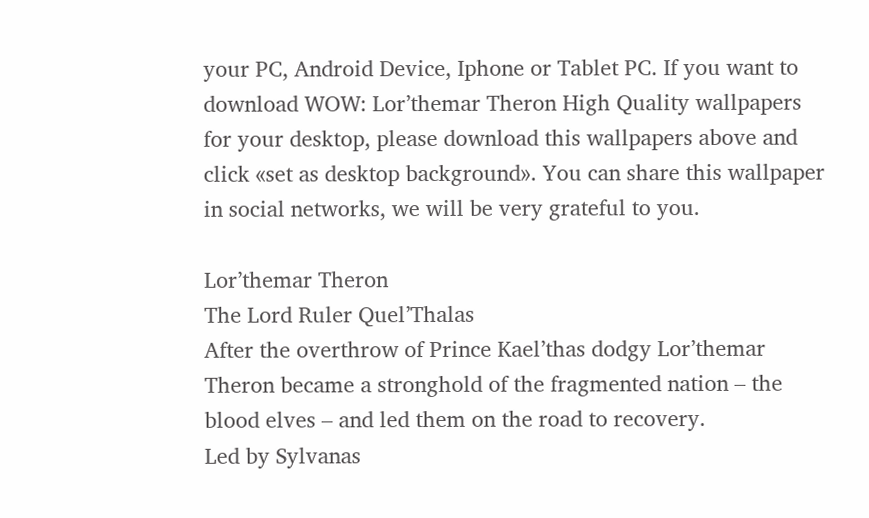your PC, Android Device, Iphone or Tablet PC. If you want to download WOW: Lor’themar Theron High Quality wallpapers for your desktop, please download this wallpapers above and click «set as desktop background». You can share this wallpaper in social networks, we will be very grateful to you.

Lor’themar Theron
The Lord Ruler Quel’Thalas
After the overthrow of Prince Kael’thas dodgy Lor’themar Theron became a stronghold of the fragmented nation – the blood elves – and led them on the road to recovery.
Led by Sylvanas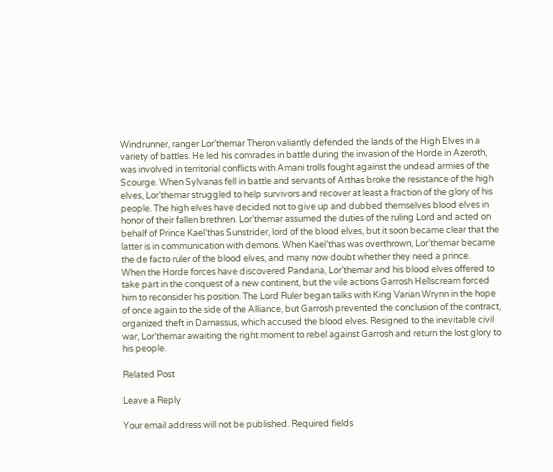Windrunner, ranger Lor’themar Theron valiantly defended the lands of the High Elves in a variety of battles. He led his comrades in battle during the invasion of the Horde in Azeroth, was involved in territorial conflicts with Amani trolls fought against the undead armies of the Scourge. When Sylvanas fell in battle and servants of Arthas broke the resistance of the high elves, Lor’themar struggled to help survivors and recover at least a fraction of the glory of his people. The high elves have decided not to give up and dubbed themselves blood elves in honor of their fallen brethren. Lor’themar assumed the duties of the ruling Lord and acted on behalf of Prince Kael’thas Sunstrider, lord of the blood elves, but it soon became clear that the latter is in communication with demons. When Kael’thas was overthrown, Lor’themar became the de facto ruler of the blood elves, and many now doubt whether they need a prince.
When the Horde forces have discovered Pandaria, Lor’themar and his blood elves offered to take part in the conquest of a new continent, but the vile actions Garrosh Hellscream forced him to reconsider his position. The Lord Ruler began talks with King Varian Wrynn in the hope of once again to the side of the Alliance, but Garrosh prevented the conclusion of the contract, organized theft in Darnassus, which accused the blood elves. Resigned to the inevitable civil war, Lor’themar awaiting the right moment to rebel against Garrosh and return the lost glory to his people.

Related Post

Leave a Reply

Your email address will not be published. Required fields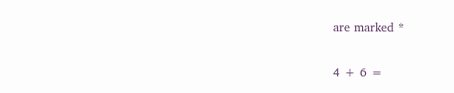are marked *

4 + 6 =